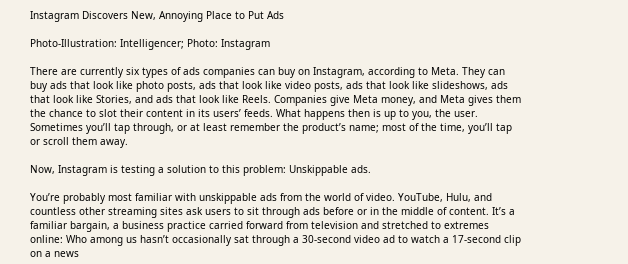Instagram Discovers New, Annoying Place to Put Ads

Photo-Illustration: Intelligencer; Photo: Instagram

There are currently six types of ads companies can buy on Instagram, according to Meta. They can buy ads that look like photo posts, ads that look like video posts, ads that look like slideshows, ads that look like Stories, and ads that look like Reels. Companies give Meta money, and Meta gives them the chance to slot their content in its users’ feeds. What happens then is up to you, the user. Sometimes you’ll tap through, or at least remember the product’s name; most of the time, you’ll tap or scroll them away.

Now, Instagram is testing a solution to this problem: Unskippable ads.

You’re probably most familiar with unskippable ads from the world of video. YouTube, Hulu, and countless other streaming sites ask users to sit through ads before or in the middle of content. It’s a familiar bargain, a business practice carried forward from television and stretched to extremes online: Who among us hasn’t occasionally sat through a 30-second video ad to watch a 17-second clip on a news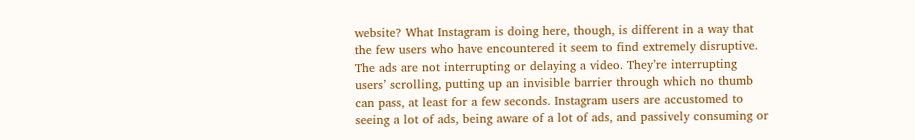website? What Instagram is doing here, though, is different in a way that the few users who have encountered it seem to find extremely disruptive. The ads are not interrupting or delaying a video. They’re interrupting users’ scrolling, putting up an invisible barrier through which no thumb can pass, at least for a few seconds. Instagram users are accustomed to seeing a lot of ads, being aware of a lot of ads, and passively consuming or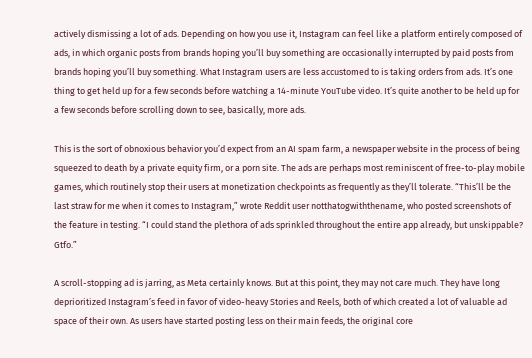actively dismissing a lot of ads. Depending on how you use it, Instagram can feel like a platform entirely composed of ads, in which organic posts from brands hoping you’ll buy something are occasionally interrupted by paid posts from brands hoping you’ll buy something. What Instagram users are less accustomed to is taking orders from ads. It’s one thing to get held up for a few seconds before watching a 14-minute YouTube video. It’s quite another to be held up for a few seconds before scrolling down to see, basically, more ads.

This is the sort of obnoxious behavior you’d expect from an AI spam farm, a newspaper website in the process of being squeezed to death by a private equity firm, or a porn site. The ads are perhaps most reminiscent of free-to-play mobile games, which routinely stop their users at monetization checkpoints as frequently as they’ll tolerate. “This’ll be the last straw for me when it comes to Instagram,” wrote Reddit user notthatogwiththename, who posted screenshots of the feature in testing. “I could stand the plethora of ads sprinkled throughout the entire app already, but unskippable? Gtfo.”

A scroll-stopping ad is jarring, as Meta certainly knows. But at this point, they may not care much. They have long deprioritized Instagram’s feed in favor of video-heavy Stories and Reels, both of which created a lot of valuable ad space of their own. As users have started posting less on their main feeds, the original core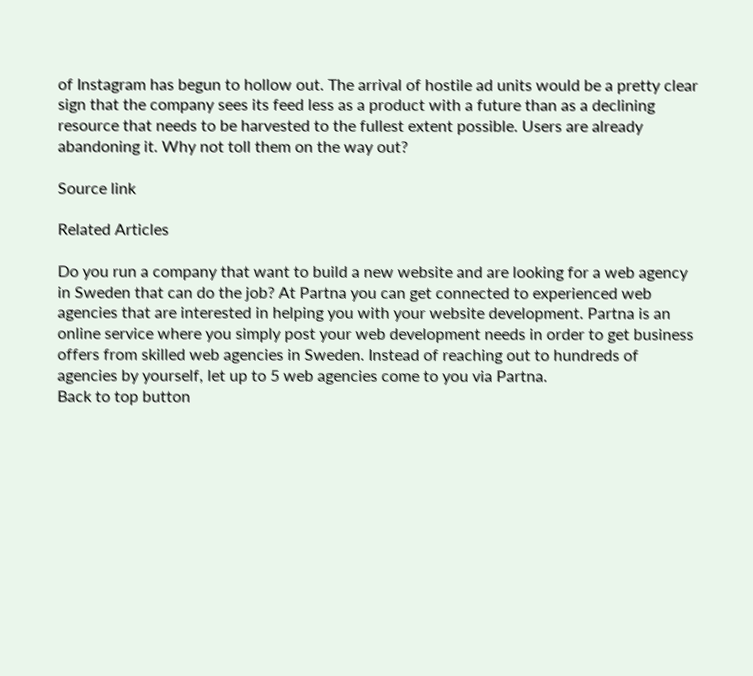of Instagram has begun to hollow out. The arrival of hostile ad units would be a pretty clear sign that the company sees its feed less as a product with a future than as a declining resource that needs to be harvested to the fullest extent possible. Users are already abandoning it. Why not toll them on the way out?

Source link

Related Articles

Do you run a company that want to build a new website and are looking for a web agency in Sweden that can do the job? At Partna you can get connected to experienced web agencies that are interested in helping you with your website development. Partna is an online service where you simply post your web development needs in order to get business offers from skilled web agencies in Sweden. Instead of reaching out to hundreds of agencies by yourself, let up to 5 web agencies come to you via Partna.
Back to top button